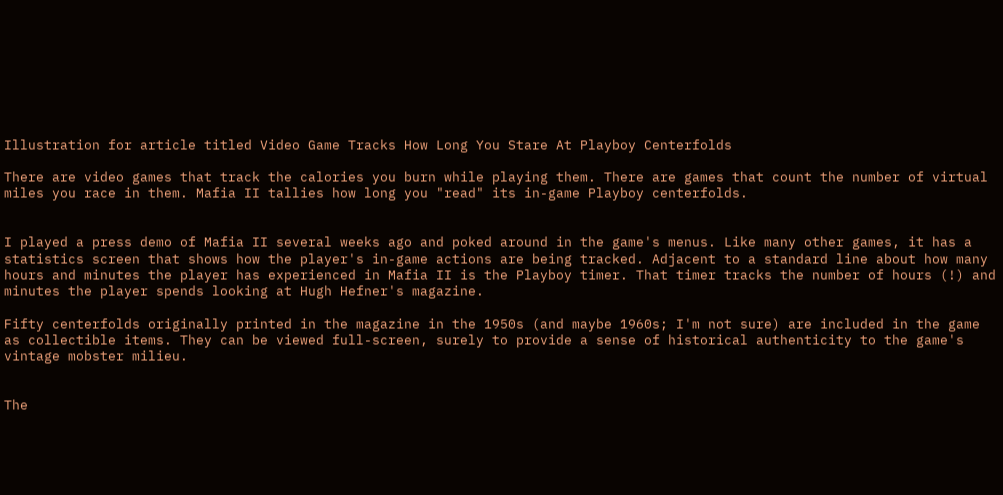Illustration for article titled Video Game Tracks How Long You Stare At Playboy Centerfolds

There are video games that track the calories you burn while playing them. There are games that count the number of virtual miles you race in them. Mafia II tallies how long you "read" its in-game Playboy centerfolds.


I played a press demo of Mafia II several weeks ago and poked around in the game's menus. Like many other games, it has a statistics screen that shows how the player's in-game actions are being tracked. Adjacent to a standard line about how many hours and minutes the player has experienced in Mafia II is the Playboy timer. That timer tracks the number of hours (!) and minutes the player spends looking at Hugh Hefner's magazine.

Fifty centerfolds originally printed in the magazine in the 1950s (and maybe 1960s; I'm not sure) are included in the game as collectible items. They can be viewed full-screen, surely to provide a sense of historical authenticity to the game's vintage mobster milieu.


The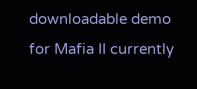downloadable demo for Mafia II currently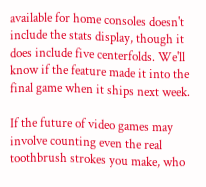available for home consoles doesn't include the stats display, though it does include five centerfolds. We'll know if the feature made it into the final game when it ships next week.

If the future of video games may involve counting even the real toothbrush strokes you make, who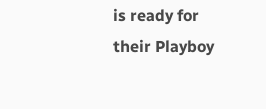is ready for their Playboy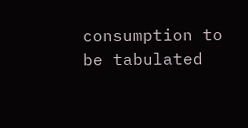consumption to be tabulated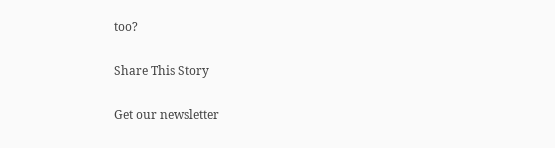too?

Share This Story

Get our newsletter